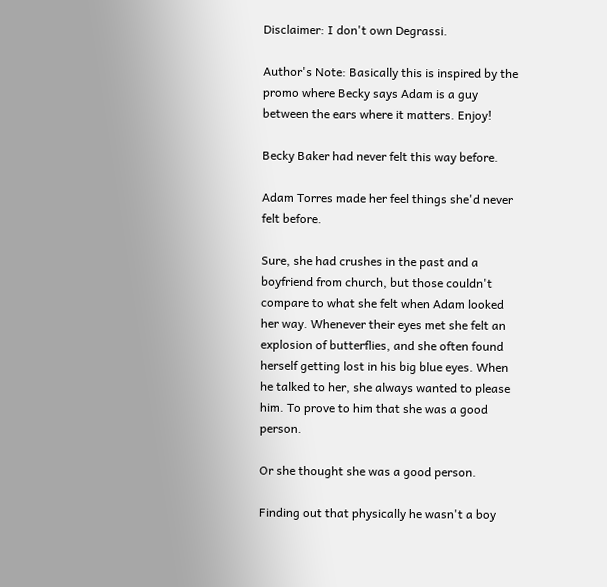Disclaimer: I don't own Degrassi.

Author's Note: Basically this is inspired by the promo where Becky says Adam is a guy between the ears where it matters. Enjoy!

Becky Baker had never felt this way before.

Adam Torres made her feel things she'd never felt before.

Sure, she had crushes in the past and a boyfriend from church, but those couldn't compare to what she felt when Adam looked her way. Whenever their eyes met she felt an explosion of butterflies, and she often found herself getting lost in his big blue eyes. When he talked to her, she always wanted to please him. To prove to him that she was a good person.

Or she thought she was a good person.

Finding out that physically he wasn't a boy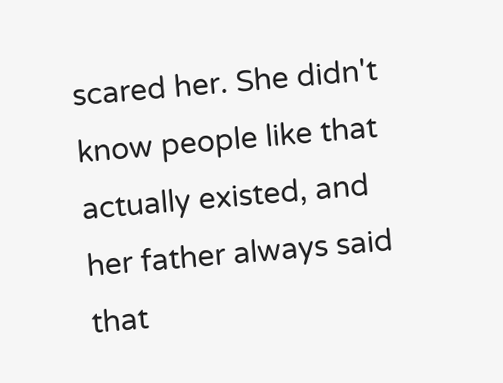scared her. She didn't know people like that actually existed, and her father always said that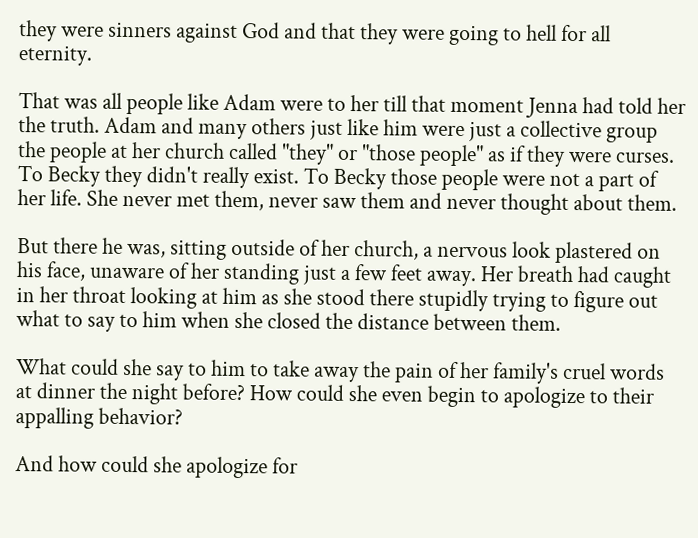they were sinners against God and that they were going to hell for all eternity.

That was all people like Adam were to her till that moment Jenna had told her the truth. Adam and many others just like him were just a collective group the people at her church called "they" or "those people" as if they were curses. To Becky they didn't really exist. To Becky those people were not a part of her life. She never met them, never saw them and never thought about them.

But there he was, sitting outside of her church, a nervous look plastered on his face, unaware of her standing just a few feet away. Her breath had caught in her throat looking at him as she stood there stupidly trying to figure out what to say to him when she closed the distance between them.

What could she say to him to take away the pain of her family's cruel words at dinner the night before? How could she even begin to apologize to their appalling behavior?

And how could she apologize for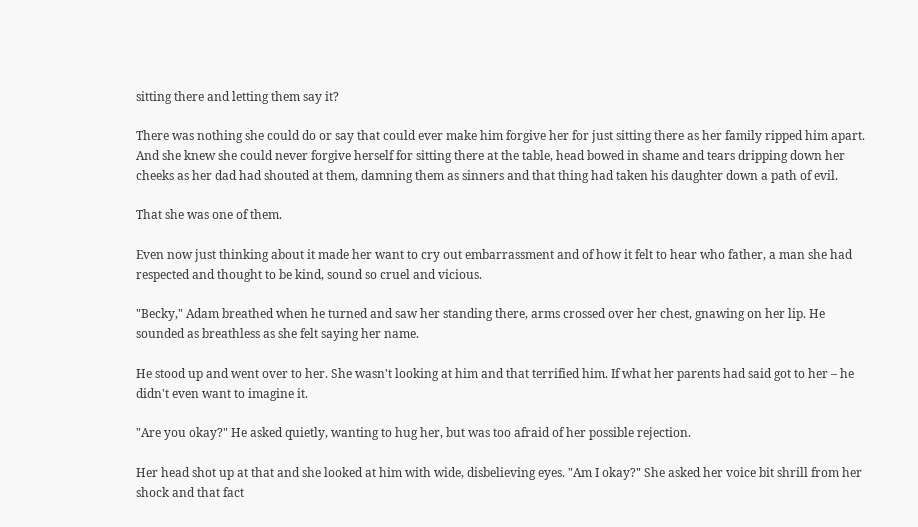sitting there and letting them say it?

There was nothing she could do or say that could ever make him forgive her for just sitting there as her family ripped him apart. And she knew she could never forgive herself for sitting there at the table, head bowed in shame and tears dripping down her cheeks as her dad had shouted at them, damning them as sinners and that thing had taken his daughter down a path of evil.

That she was one of them.

Even now just thinking about it made her want to cry out embarrassment and of how it felt to hear who father, a man she had respected and thought to be kind, sound so cruel and vicious.

"Becky," Adam breathed when he turned and saw her standing there, arms crossed over her chest, gnawing on her lip. He sounded as breathless as she felt saying her name.

He stood up and went over to her. She wasn't looking at him and that terrified him. If what her parents had said got to her – he didn't even want to imagine it.

"Are you okay?" He asked quietly, wanting to hug her, but was too afraid of her possible rejection.

Her head shot up at that and she looked at him with wide, disbelieving eyes. "Am I okay?" She asked her voice bit shrill from her shock and that fact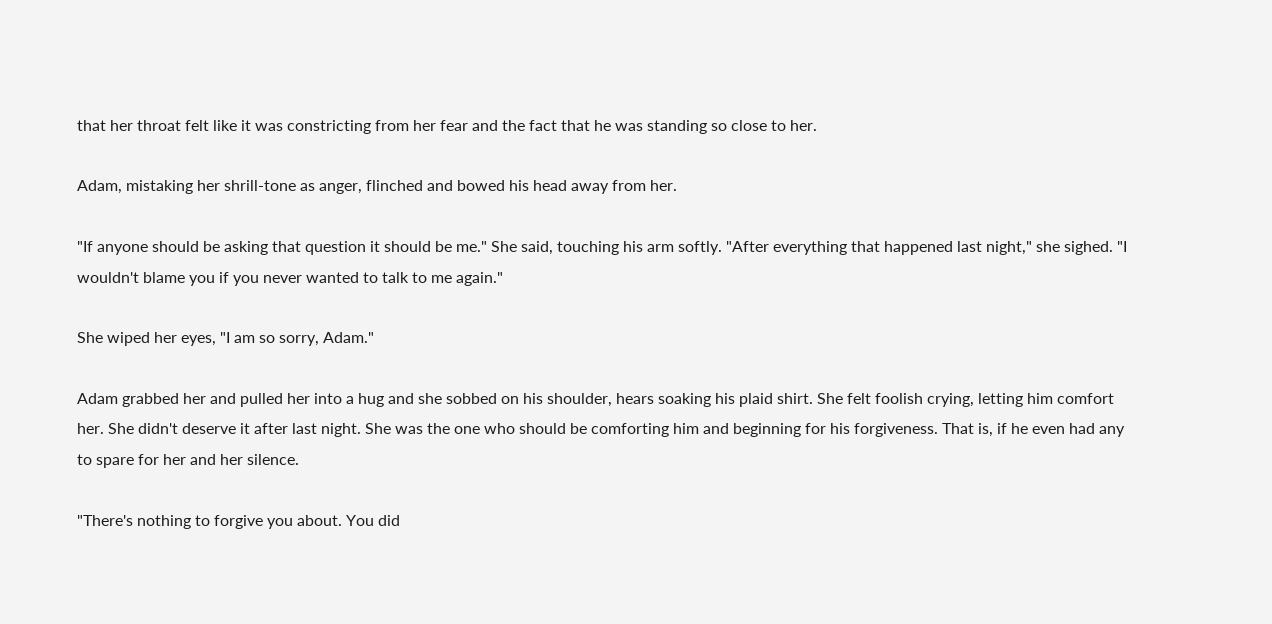that her throat felt like it was constricting from her fear and the fact that he was standing so close to her.

Adam, mistaking her shrill-tone as anger, flinched and bowed his head away from her.

"If anyone should be asking that question it should be me." She said, touching his arm softly. "After everything that happened last night," she sighed. "I wouldn't blame you if you never wanted to talk to me again."

She wiped her eyes, "I am so sorry, Adam."

Adam grabbed her and pulled her into a hug and she sobbed on his shoulder, hears soaking his plaid shirt. She felt foolish crying, letting him comfort her. She didn't deserve it after last night. She was the one who should be comforting him and beginning for his forgiveness. That is, if he even had any to spare for her and her silence.

"There's nothing to forgive you about. You did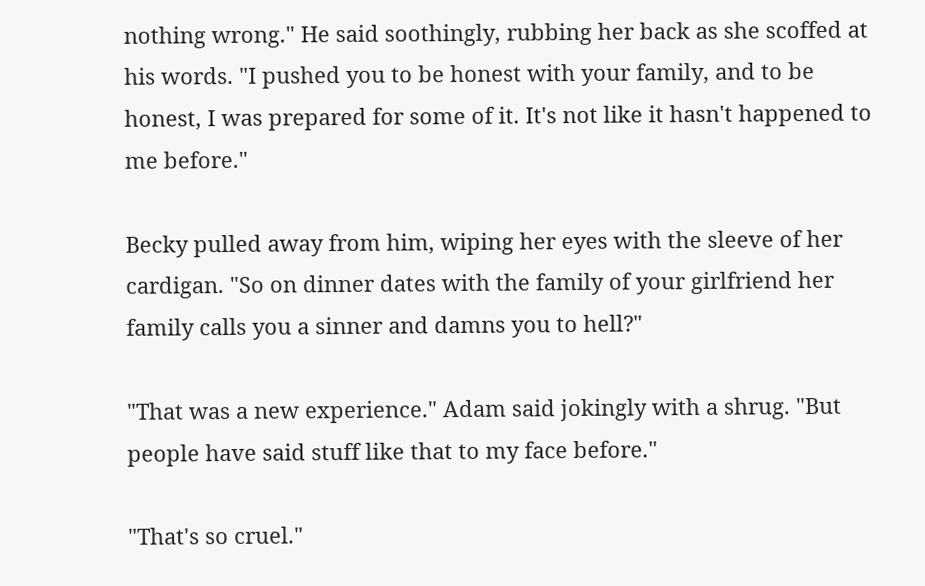nothing wrong." He said soothingly, rubbing her back as she scoffed at his words. "I pushed you to be honest with your family, and to be honest, I was prepared for some of it. It's not like it hasn't happened to me before."

Becky pulled away from him, wiping her eyes with the sleeve of her cardigan. "So on dinner dates with the family of your girlfriend her family calls you a sinner and damns you to hell?"

"That was a new experience." Adam said jokingly with a shrug. "But people have said stuff like that to my face before."

"That's so cruel."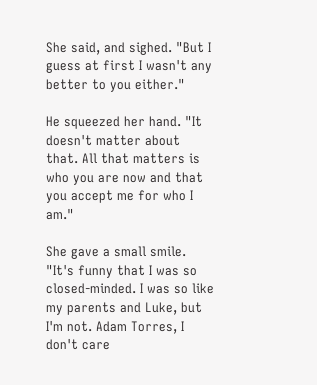She said, and sighed. "But I guess at first I wasn't any better to you either."

He squeezed her hand. "It doesn't matter about that. All that matters is who you are now and that you accept me for who I am."

She gave a small smile. "It's funny that I was so closed-minded. I was so like my parents and Luke, but I'm not. Adam Torres, I don't care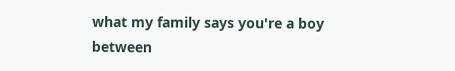what my family says you're a boy between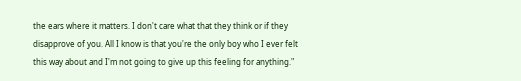the ears where it matters. I don't care what that they think or if they disapprove of you. All I know is that you're the only boy who I ever felt this way about and I'm not going to give up this feeling for anything."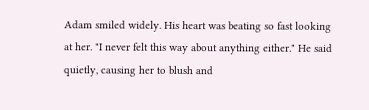Adam smiled widely. His heart was beating so fast looking at her. "I never felt this way about anything either." He said quietly, causing her to blush and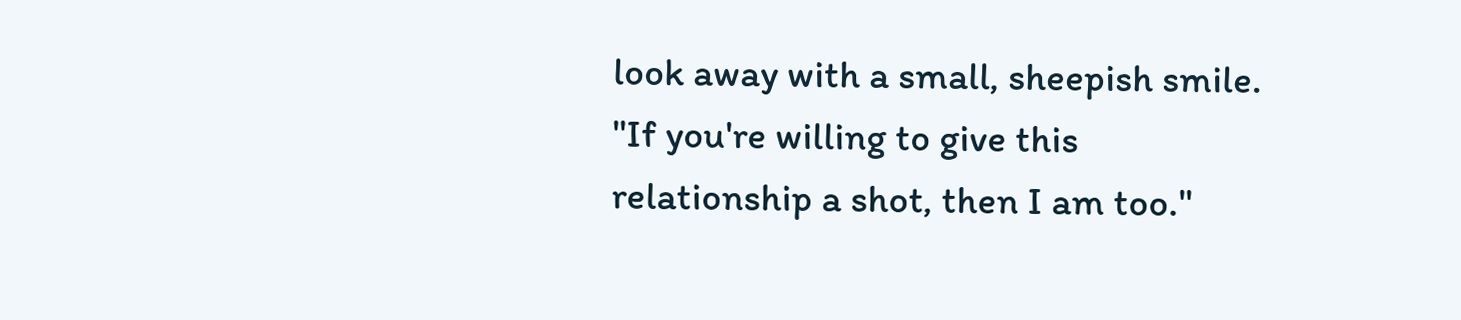look away with a small, sheepish smile. "If you're willing to give this relationship a shot, then I am too."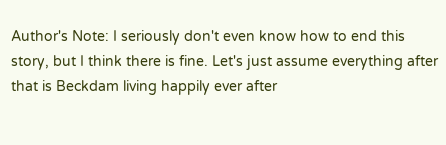Author's Note: I seriously don't even know how to end this story, but I think there is fine. Let's just assume everything after that is Beckdam living happily ever after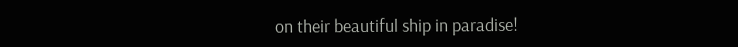on their beautiful ship in paradise!